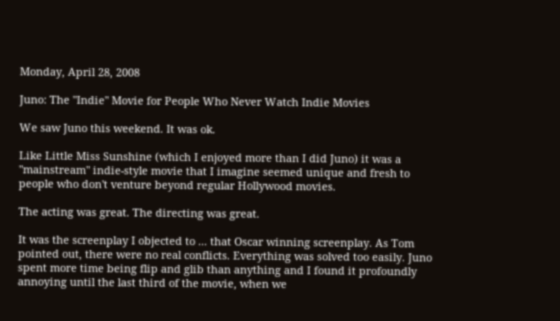Monday, April 28, 2008

Juno: The "Indie" Movie for People Who Never Watch Indie Movies

We saw Juno this weekend. It was ok.

Like Little Miss Sunshine (which I enjoyed more than I did Juno) it was a "mainstream" indie-style movie that I imagine seemed unique and fresh to people who don't venture beyond regular Hollywood movies.

The acting was great. The directing was great.

It was the screenplay I objected to ... that Oscar winning screenplay. As Tom pointed out, there were no real conflicts. Everything was solved too easily. Juno spent more time being flip and glib than anything and I found it profoundly annoying until the last third of the movie, when we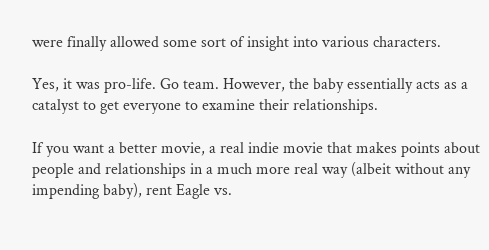were finally allowed some sort of insight into various characters.

Yes, it was pro-life. Go team. However, the baby essentially acts as a catalyst to get everyone to examine their relationships.

If you want a better movie, a real indie movie that makes points about people and relationships in a much more real way (albeit without any impending baby), rent Eagle vs.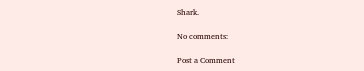Shark.

No comments:

Post a Comment